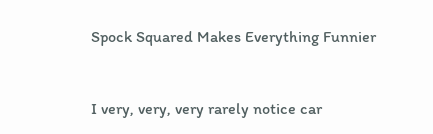Spock Squared Makes Everything Funnier


I very, very, very rarely notice car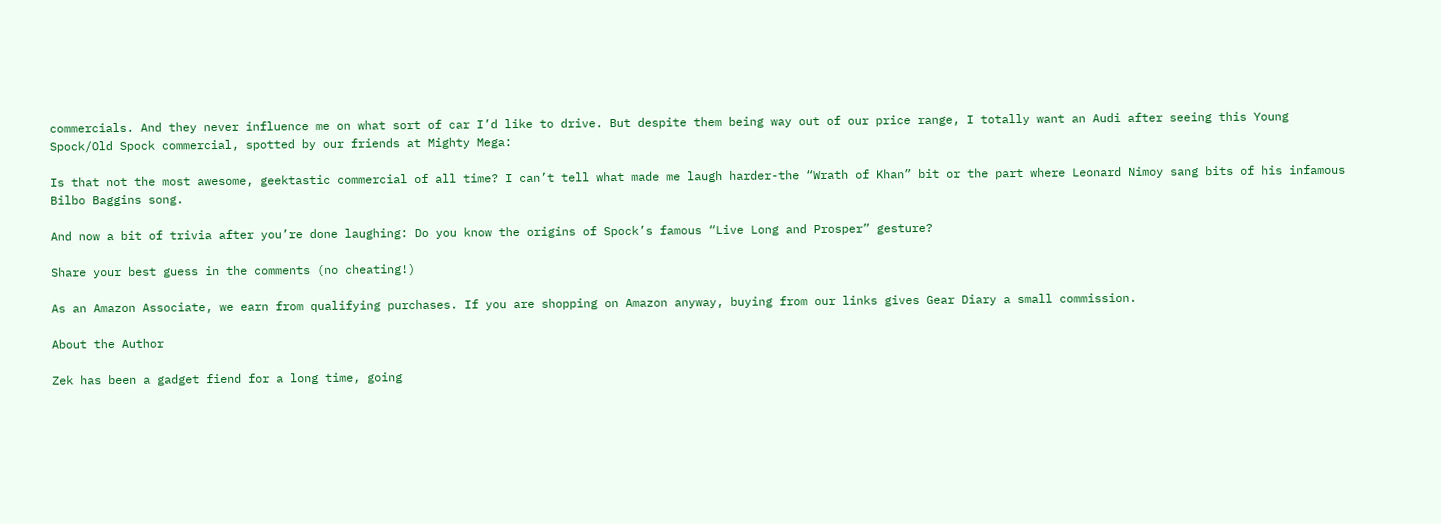commercials. And they never influence me on what sort of car I’d like to drive. But despite them being way out of our price range, I totally want an Audi after seeing this Young Spock/Old Spock commercial, spotted by our friends at Mighty Mega:

Is that not the most awesome, geektastic commercial of all time? I can’t tell what made me laugh harder-the “Wrath of Khan” bit or the part where Leonard Nimoy sang bits of his infamous Bilbo Baggins song.

And now a bit of trivia after you’re done laughing: Do you know the origins of Spock’s famous “Live Long and Prosper” gesture?

Share your best guess in the comments (no cheating!)

As an Amazon Associate, we earn from qualifying purchases. If you are shopping on Amazon anyway, buying from our links gives Gear Diary a small commission.

About the Author

Zek has been a gadget fiend for a long time, going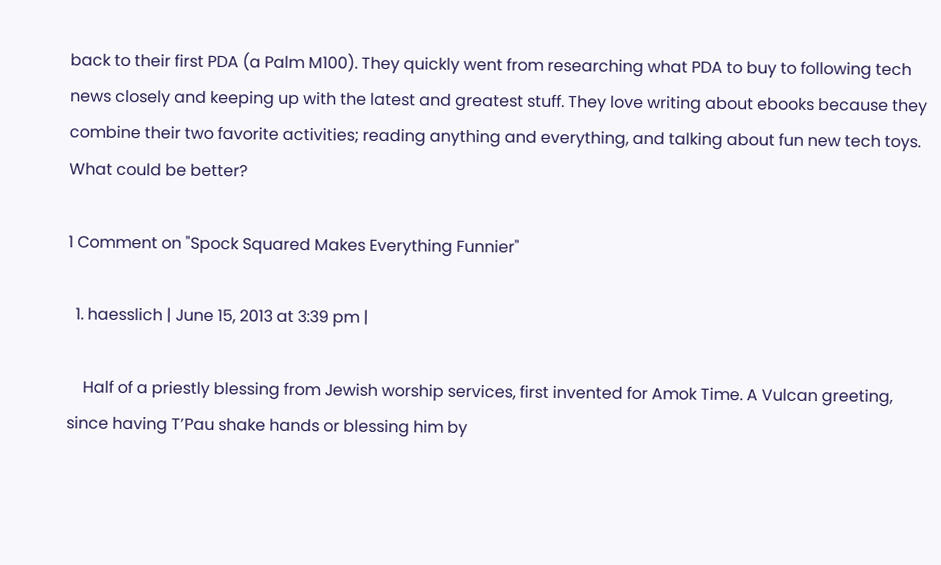back to their first PDA (a Palm M100). They quickly went from researching what PDA to buy to following tech news closely and keeping up with the latest and greatest stuff. They love writing about ebooks because they combine their two favorite activities; reading anything and everything, and talking about fun new tech toys. What could be better?

1 Comment on "Spock Squared Makes Everything Funnier"

  1. haesslich | June 15, 2013 at 3:39 pm |

    Half of a priestly blessing from Jewish worship services, first invented for Amok Time. A Vulcan greeting, since having T’Pau shake hands or blessing him by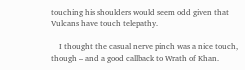touching his shoulders would seem odd given that Vulcans have touch telepathy.

    I thought the casual nerve pinch was a nice touch, though – and a good callback to Wrath of Khan.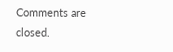Comments are closed.